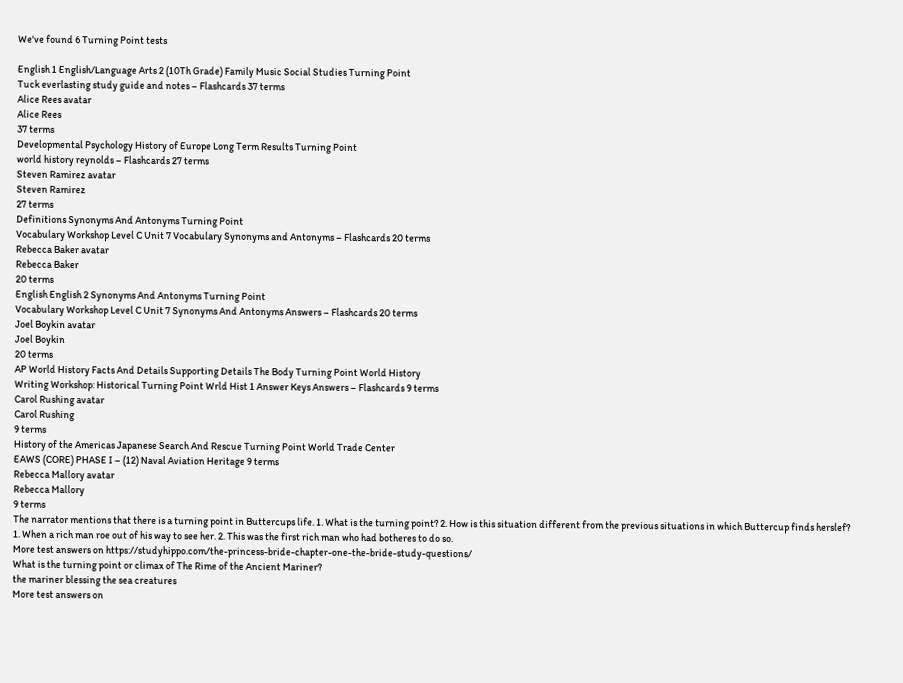We've found 6 Turning Point tests

English 1 English/Language Arts 2 (10Th Grade) Family Music Social Studies Turning Point
Tuck everlasting study guide and notes – Flashcards 37 terms
Alice Rees avatar
Alice Rees
37 terms
Developmental Psychology History of Europe Long Term Results Turning Point
world history reynolds – Flashcards 27 terms
Steven Ramirez avatar
Steven Ramirez
27 terms
Definitions Synonyms And Antonyms Turning Point
Vocabulary Workshop Level C Unit 7 Vocabulary Synonyms and Antonyms – Flashcards 20 terms
Rebecca Baker avatar
Rebecca Baker
20 terms
English English 2 Synonyms And Antonyms Turning Point
Vocabulary Workshop Level C Unit 7 Synonyms And Antonyms Answers – Flashcards 20 terms
Joel Boykin avatar
Joel Boykin
20 terms
AP World History Facts And Details Supporting Details The Body Turning Point World History
Writing Workshop: Historical Turning Point Wrld Hist 1 Answer Keys Answers – Flashcards 9 terms
Carol Rushing avatar
Carol Rushing
9 terms
History of the Americas Japanese Search And Rescue Turning Point World Trade Center
EAWS (CORE) PHASE I – (12) Naval Aviation Heritage 9 terms
Rebecca Mallory avatar
Rebecca Mallory
9 terms
The narrator mentions that there is a turning point in Buttercups life. 1. What is the turning point? 2. How is this situation different from the previous situations in which Buttercup finds herslef?
1. When a rich man roe out of his way to see her. 2. This was the first rich man who had botheres to do so.
More test answers on https://studyhippo.com/the-princess-bride-chapter-one-the-bride-study-questions/
What is the turning point or climax of The Rime of the Ancient Mariner?
the mariner blessing the sea creatures
More test answers on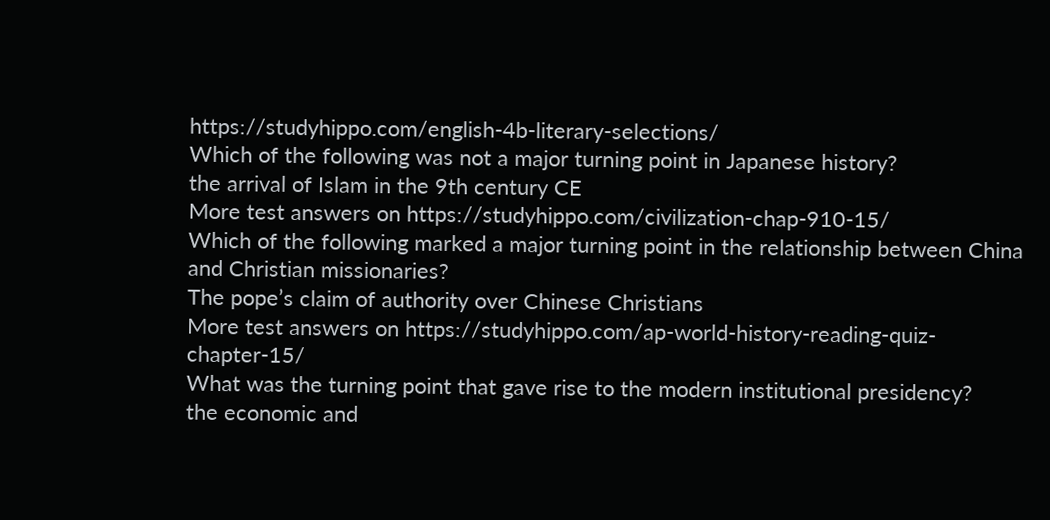https://studyhippo.com/english-4b-literary-selections/
Which of the following was not a major turning point in Japanese history?
the arrival of Islam in the 9th century CE
More test answers on https://studyhippo.com/civilization-chap-910-15/
Which of the following marked a major turning point in the relationship between China and Christian missionaries?
The pope’s claim of authority over Chinese Christians
More test answers on https://studyhippo.com/ap-world-history-reading-quiz-chapter-15/
What was the turning point that gave rise to the modern institutional presidency?
the economic and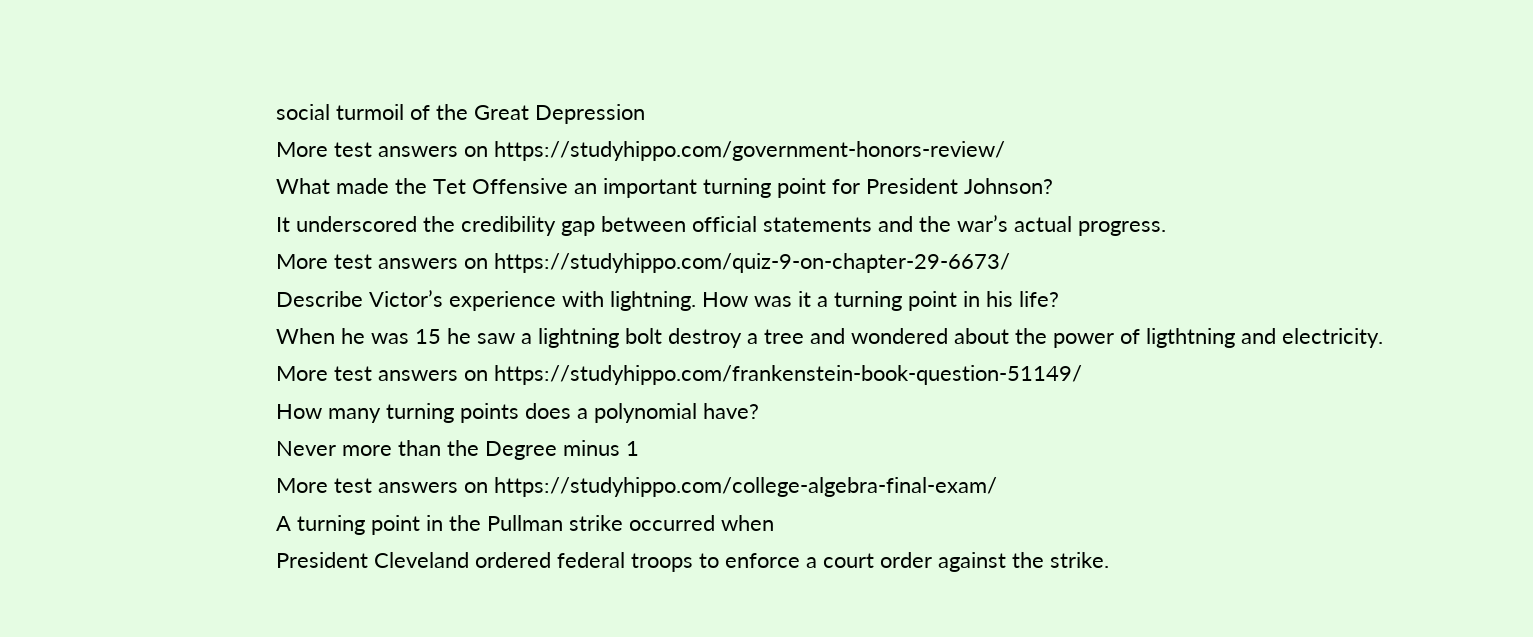social turmoil of the Great Depression
More test answers on https://studyhippo.com/government-honors-review/
What made the Tet Offensive an important turning point for President Johnson?
It underscored the credibility gap between official statements and the war’s actual progress.
More test answers on https://studyhippo.com/quiz-9-on-chapter-29-6673/
Describe Victor’s experience with lightning. How was it a turning point in his life?
When he was 15 he saw a lightning bolt destroy a tree and wondered about the power of ligthtning and electricity.
More test answers on https://studyhippo.com/frankenstein-book-question-51149/
How many turning points does a polynomial have?
Never more than the Degree minus 1
More test answers on https://studyhippo.com/college-algebra-final-exam/
A turning point in the Pullman strike occurred when
President Cleveland ordered federal troops to enforce a court order against the strike.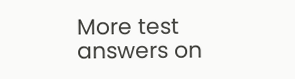More test answers on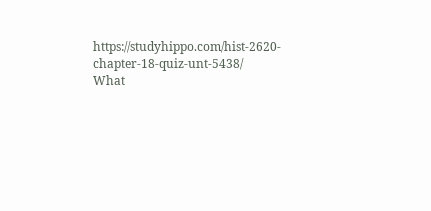https://studyhippo.com/hist-2620-chapter-18-quiz-unt-5438/
What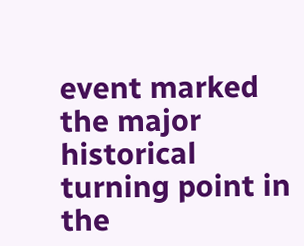event marked the major historical turning point in the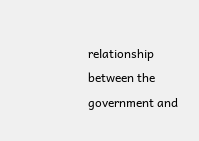relationship between the government and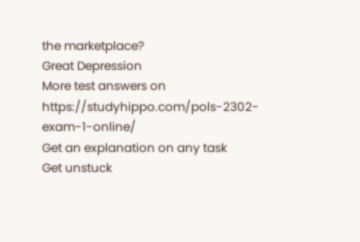the marketplace?
Great Depression
More test answers on https://studyhippo.com/pols-2302-exam-1-online/
Get an explanation on any task
Get unstuck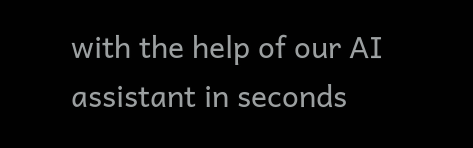with the help of our AI assistant in seconds